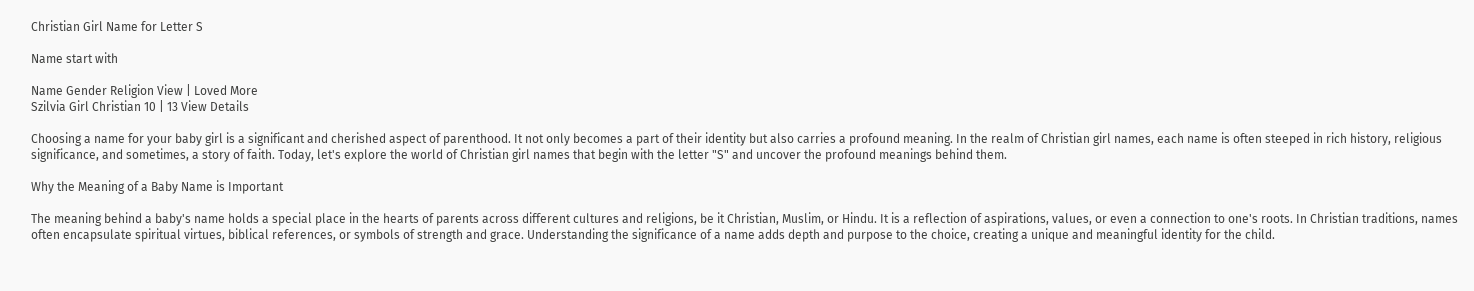Christian Girl Name for Letter S

Name start with

Name Gender Religion View | Loved More
Szilvia Girl Christian 10 | 13 View Details

Choosing a name for your baby girl is a significant and cherished aspect of parenthood. It not only becomes a part of their identity but also carries a profound meaning. In the realm of Christian girl names, each name is often steeped in rich history, religious significance, and sometimes, a story of faith. Today, let's explore the world of Christian girl names that begin with the letter "S" and uncover the profound meanings behind them.

Why the Meaning of a Baby Name is Important

The meaning behind a baby's name holds a special place in the hearts of parents across different cultures and religions, be it Christian, Muslim, or Hindu. It is a reflection of aspirations, values, or even a connection to one's roots. In Christian traditions, names often encapsulate spiritual virtues, biblical references, or symbols of strength and grace. Understanding the significance of a name adds depth and purpose to the choice, creating a unique and meaningful identity for the child.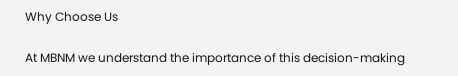Why Choose Us

At MBNM we understand the importance of this decision-making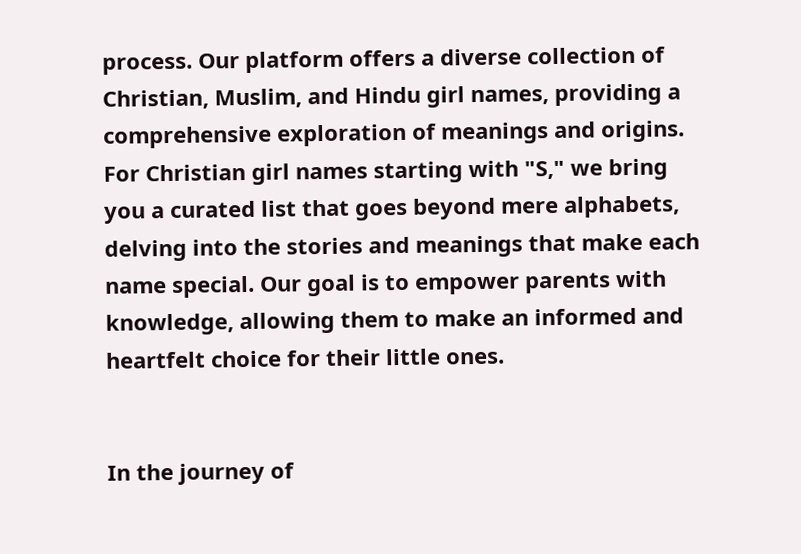process. Our platform offers a diverse collection of Christian, Muslim, and Hindu girl names, providing a comprehensive exploration of meanings and origins. For Christian girl names starting with "S," we bring you a curated list that goes beyond mere alphabets, delving into the stories and meanings that make each name special. Our goal is to empower parents with knowledge, allowing them to make an informed and heartfelt choice for their little ones.


In the journey of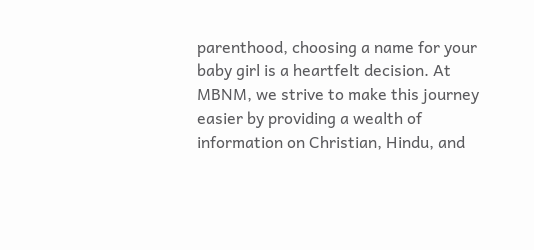parenthood, choosing a name for your baby girl is a heartfelt decision. At MBNM, we strive to make this journey easier by providing a wealth of information on Christian, Hindu, and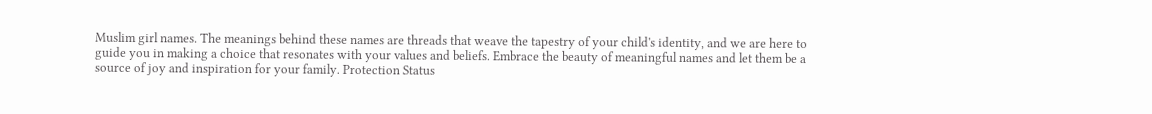Muslim girl names. The meanings behind these names are threads that weave the tapestry of your child's identity, and we are here to guide you in making a choice that resonates with your values and beliefs. Embrace the beauty of meaningful names and let them be a source of joy and inspiration for your family. Protection Status